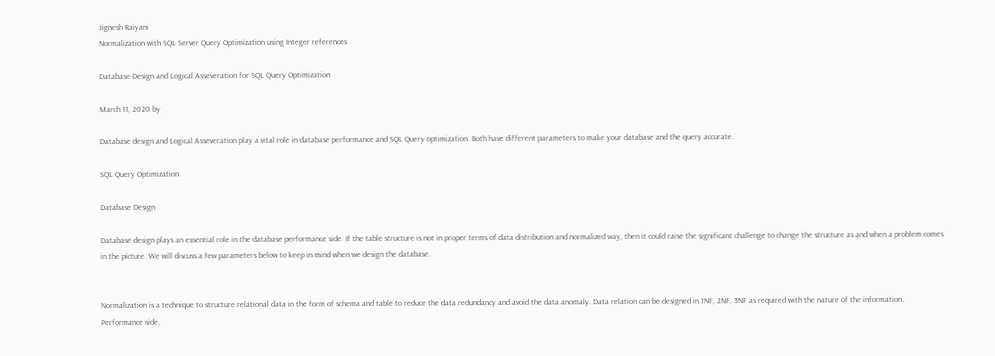Jignesh Raiyani
Normalization with SQL Server Query Optimization using Integer references

Database Design and Logical Asseveration for SQL Query Optimization

March 11, 2020 by

Database design and Logical Asseveration play a vital role in database performance and SQL Query optimization. Both have different parameters to make your database and the query accurate.

SQL Query Optimization

Database Design

Database design plays an essential role in the database performance side. If the table structure is not in proper terms of data distribution and normalized way, then it could raise the significant challenge to change the structure as and when a problem comes in the picture. We will discuss a few parameters below to keep in mind when we design the database.


Normalization is a technique to structure relational data in the form of schema and table to reduce the data redundancy and avoid the data anomaly. Data relation can be designed in 1NF, 2NF, 3NF as required with the nature of the information. Performance side,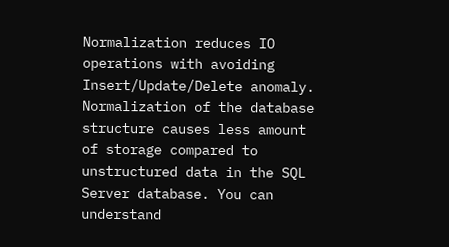Normalization reduces IO operations with avoiding Insert/Update/Delete anomaly. Normalization of the database structure causes less amount of storage compared to unstructured data in the SQL Server database. You can understand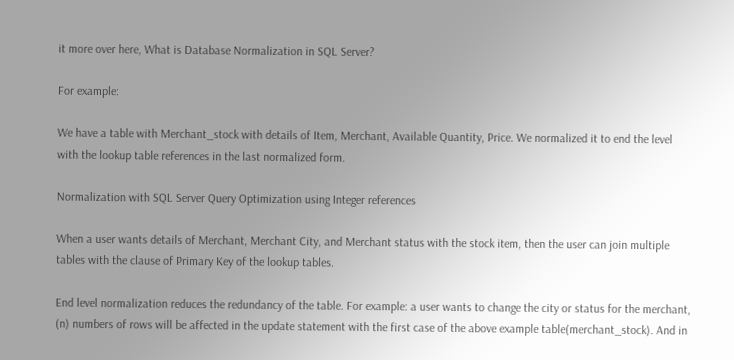it more over here, What is Database Normalization in SQL Server?

For example:

We have a table with Merchant_stock with details of Item, Merchant, Available Quantity, Price. We normalized it to end the level with the lookup table references in the last normalized form.

Normalization with SQL Server Query Optimization using Integer references

When a user wants details of Merchant, Merchant City, and Merchant status with the stock item, then the user can join multiple tables with the clause of Primary Key of the lookup tables.

End level normalization reduces the redundancy of the table. For example: a user wants to change the city or status for the merchant, (n) numbers of rows will be affected in the update statement with the first case of the above example table(merchant_stock). And in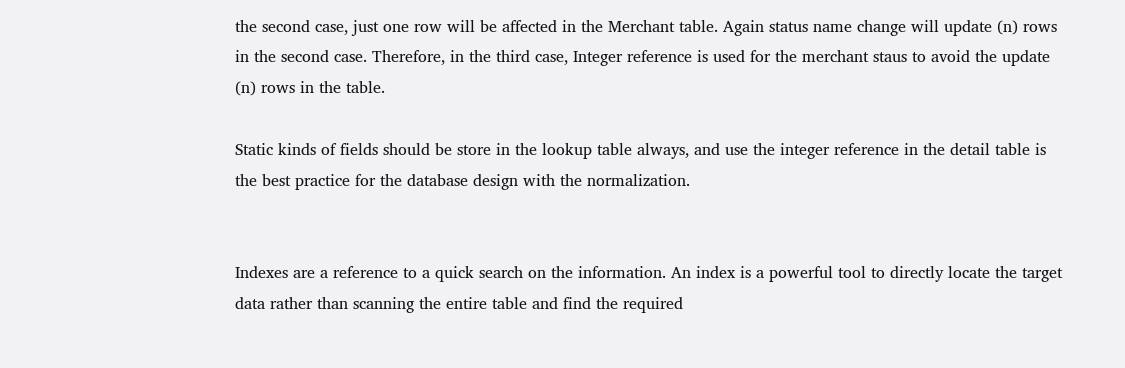the second case, just one row will be affected in the Merchant table. Again status name change will update (n) rows in the second case. Therefore, in the third case, Integer reference is used for the merchant staus to avoid the update (n) rows in the table.

Static kinds of fields should be store in the lookup table always, and use the integer reference in the detail table is the best practice for the database design with the normalization.


Indexes are a reference to a quick search on the information. An index is a powerful tool to directly locate the target data rather than scanning the entire table and find the required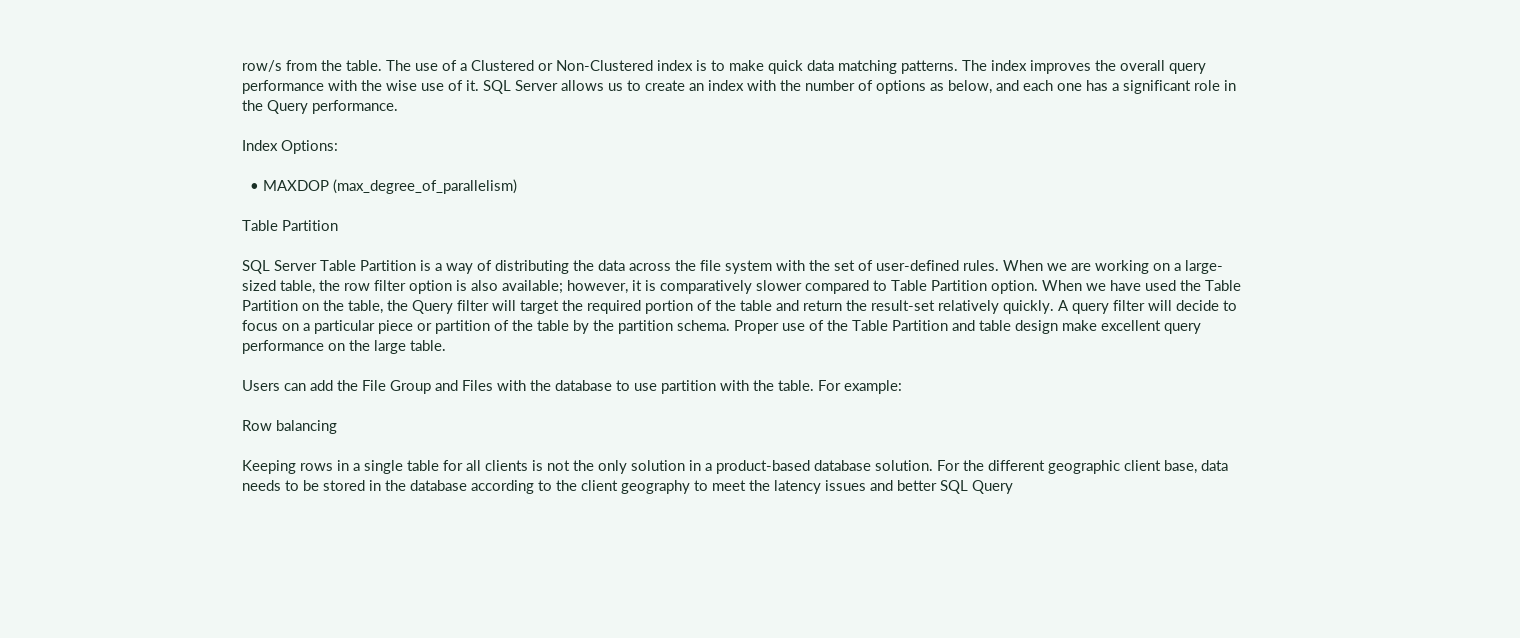row/s from the table. The use of a Clustered or Non-Clustered index is to make quick data matching patterns. The index improves the overall query performance with the wise use of it. SQL Server allows us to create an index with the number of options as below, and each one has a significant role in the Query performance.

Index Options:

  • MAXDOP (max_degree_of_parallelism)

Table Partition

SQL Server Table Partition is a way of distributing the data across the file system with the set of user-defined rules. When we are working on a large-sized table, the row filter option is also available; however, it is comparatively slower compared to Table Partition option. When we have used the Table Partition on the table, the Query filter will target the required portion of the table and return the result-set relatively quickly. A query filter will decide to focus on a particular piece or partition of the table by the partition schema. Proper use of the Table Partition and table design make excellent query performance on the large table.

Users can add the File Group and Files with the database to use partition with the table. For example:

Row balancing

Keeping rows in a single table for all clients is not the only solution in a product-based database solution. For the different geographic client base, data needs to be stored in the database according to the client geography to meet the latency issues and better SQL Query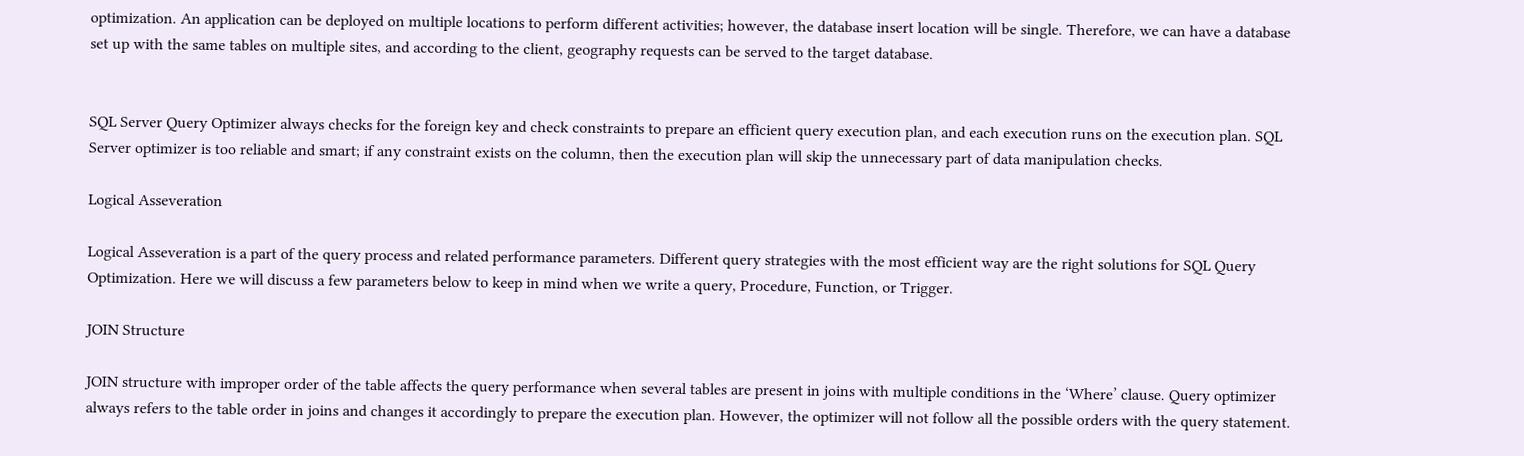optimization. An application can be deployed on multiple locations to perform different activities; however, the database insert location will be single. Therefore, we can have a database set up with the same tables on multiple sites, and according to the client, geography requests can be served to the target database.


SQL Server Query Optimizer always checks for the foreign key and check constraints to prepare an efficient query execution plan, and each execution runs on the execution plan. SQL Server optimizer is too reliable and smart; if any constraint exists on the column, then the execution plan will skip the unnecessary part of data manipulation checks.

Logical Asseveration

Logical Asseveration is a part of the query process and related performance parameters. Different query strategies with the most efficient way are the right solutions for SQL Query Optimization. Here we will discuss a few parameters below to keep in mind when we write a query, Procedure, Function, or Trigger.

JOIN Structure

JOIN structure with improper order of the table affects the query performance when several tables are present in joins with multiple conditions in the ‘Where’ clause. Query optimizer always refers to the table order in joins and changes it accordingly to prepare the execution plan. However, the optimizer will not follow all the possible orders with the query statement.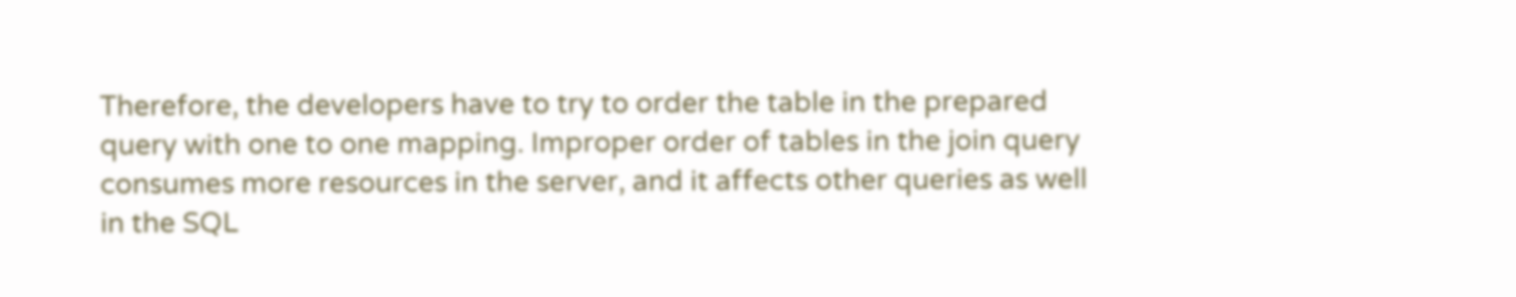Therefore, the developers have to try to order the table in the prepared query with one to one mapping. Improper order of tables in the join query consumes more resources in the server, and it affects other queries as well in the SQL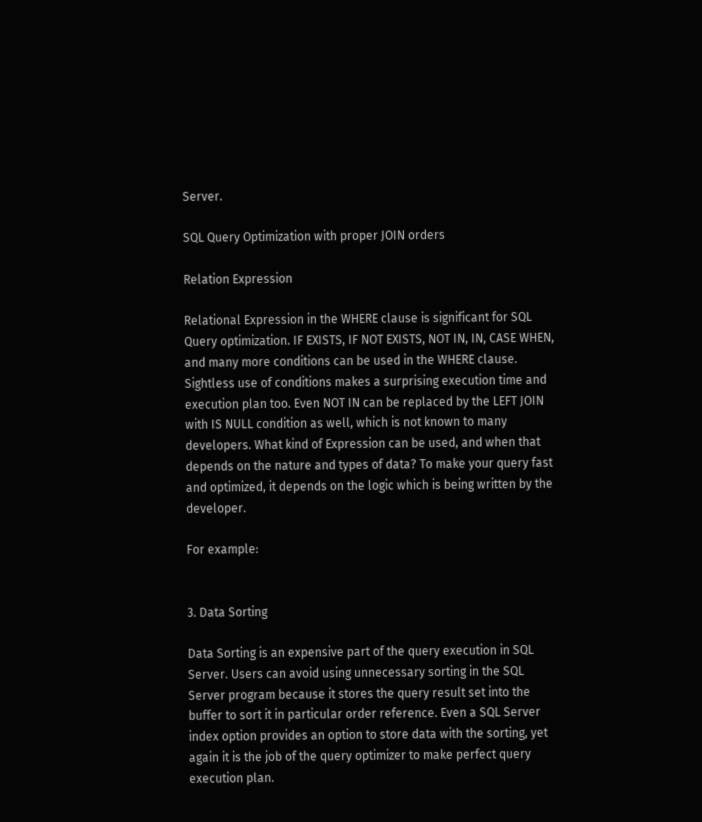Server.

SQL Query Optimization with proper JOIN orders

Relation Expression

Relational Expression in the WHERE clause is significant for SQL Query optimization. IF EXISTS, IF NOT EXISTS, NOT IN, IN, CASE WHEN, and many more conditions can be used in the WHERE clause. Sightless use of conditions makes a surprising execution time and execution plan too. Even NOT IN can be replaced by the LEFT JOIN with IS NULL condition as well, which is not known to many developers. What kind of Expression can be used, and when that depends on the nature and types of data? To make your query fast and optimized, it depends on the logic which is being written by the developer.

For example:


3. Data Sorting

Data Sorting is an expensive part of the query execution in SQL Server. Users can avoid using unnecessary sorting in the SQL Server program because it stores the query result set into the buffer to sort it in particular order reference. Even a SQL Server index option provides an option to store data with the sorting, yet again it is the job of the query optimizer to make perfect query execution plan.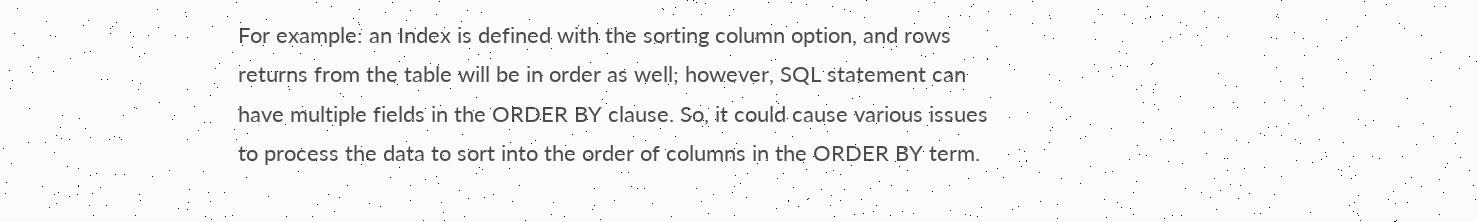For example: an Index is defined with the sorting column option, and rows returns from the table will be in order as well; however, SQL statement can have multiple fields in the ORDER BY clause. So, it could cause various issues to process the data to sort into the order of columns in the ORDER BY term.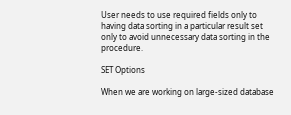User needs to use required fields only to having data sorting in a particular result set only to avoid unnecessary data sorting in the procedure.

SET Options

When we are working on large-sized database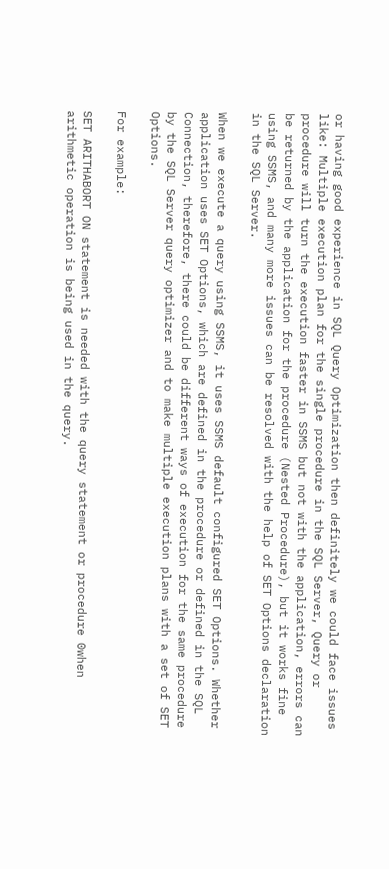or having good experience in SQL Query Optimization then definitely we could face issues like: Multiple execution plan for the single procedure in the SQL Server, Query or procedure will turn the execution faster in SSMS but not with the application, errors can be returned by the application for the procedure (Nested Procedure), but it works fine using SSMS, and many more issues can be resolved with the help of SET Options declaration in the SQL Server.

When we execute a query using SSMS, it uses SSMS default configured SET Options. Whether application uses SET Options, which are defined in the procedure or defined in the SQL Connection, therefore, there could be different ways of execution for the same procedure by the SQL Server query optimizer and to make multiple execution plans with a set of SET Options.

For example:

SET ARITHABORT ON statement is needed with the query statement or procedure 0when arithmetic operation is being used in the query.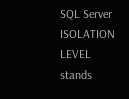SQL Server ISOLATION LEVEL stands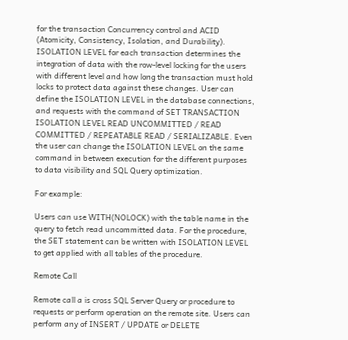for the transaction Concurrency control and ACID (Atomicity, Consistency, Isolation, and Durability). ISOLATION LEVEL for each transaction determines the integration of data with the row-level locking for the users with different level and how long the transaction must hold locks to protect data against these changes. User can define the ISOLATION LEVEL in the database connections, and requests with the command of SET TRANSACTION ISOLATION LEVEL READ UNCOMMITTED / READ COMMITTED / REPEATABLE READ / SERIALIZABLE. Even the user can change the ISOLATION LEVEL on the same command in between execution for the different purposes to data visibility and SQL Query optimization.

For example:

Users can use WITH(NOLOCK) with the table name in the query to fetch read uncommitted data. For the procedure, the SET statement can be written with ISOLATION LEVEL to get applied with all tables of the procedure.

Remote Call

Remote call a is cross SQL Server Query or procedure to requests or perform operation on the remote site. Users can perform any of INSERT / UPDATE or DELETE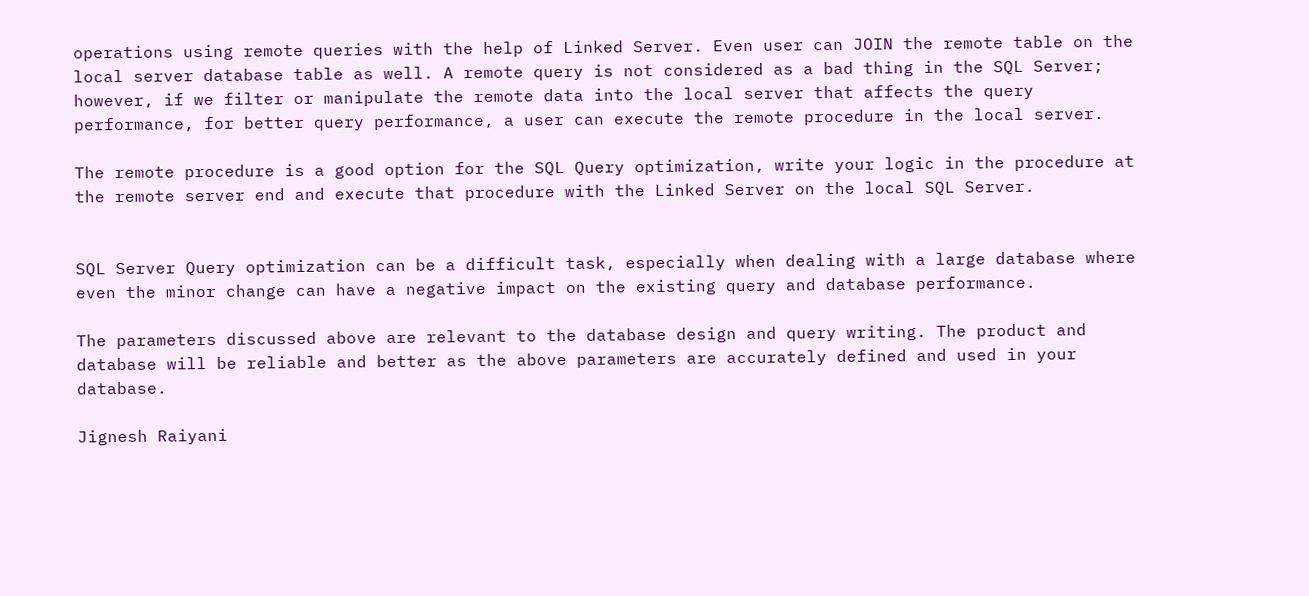operations using remote queries with the help of Linked Server. Even user can JOIN the remote table on the local server database table as well. A remote query is not considered as a bad thing in the SQL Server; however, if we filter or manipulate the remote data into the local server that affects the query performance, for better query performance, a user can execute the remote procedure in the local server.

The remote procedure is a good option for the SQL Query optimization, write your logic in the procedure at the remote server end and execute that procedure with the Linked Server on the local SQL Server.


SQL Server Query optimization can be a difficult task, especially when dealing with a large database where even the minor change can have a negative impact on the existing query and database performance.

The parameters discussed above are relevant to the database design and query writing. The product and database will be reliable and better as the above parameters are accurately defined and used in your database.

Jignesh Raiyani